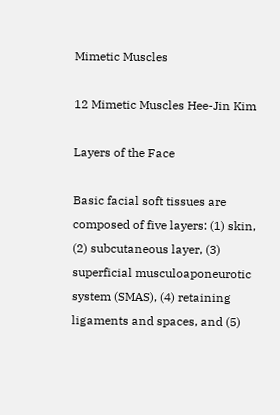Mimetic Muscles

12 Mimetic Muscles Hee-Jin Kim

Layers of the Face

Basic facial soft tissues are composed of five layers: (1) skin, (2) subcutaneous layer, (3) superficial musculoaponeurotic system (SMAS), (4) retaining ligaments and spaces, and (5)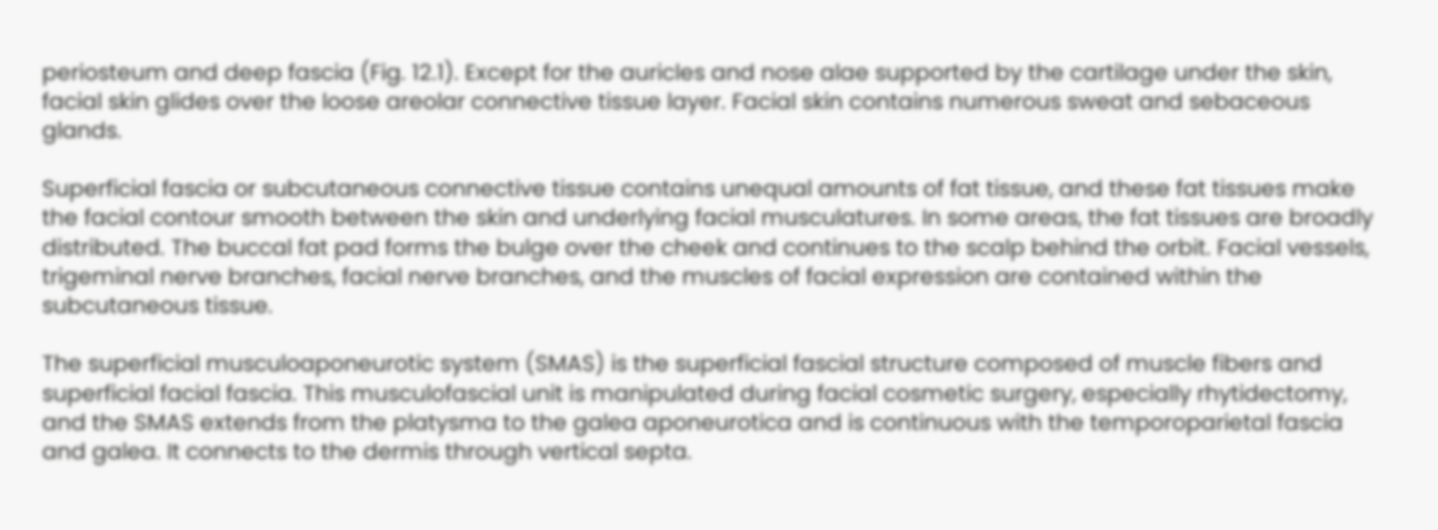periosteum and deep fascia (Fig. 12.1). Except for the auricles and nose alae supported by the cartilage under the skin, facial skin glides over the loose areolar connective tissue layer. Facial skin contains numerous sweat and sebaceous glands.

Superficial fascia or subcutaneous connective tissue contains unequal amounts of fat tissue, and these fat tissues make the facial contour smooth between the skin and underlying facial musculatures. In some areas, the fat tissues are broadly distributed. The buccal fat pad forms the bulge over the cheek and continues to the scalp behind the orbit. Facial vessels, trigeminal nerve branches, facial nerve branches, and the muscles of facial expression are contained within the subcutaneous tissue.

The superficial musculoaponeurotic system (SMAS) is the superficial fascial structure composed of muscle fibers and superficial facial fascia. This musculofascial unit is manipulated during facial cosmetic surgery, especially rhytidectomy, and the SMAS extends from the platysma to the galea aponeurotica and is continuous with the temporoparietal fascia and galea. It connects to the dermis through vertical septa.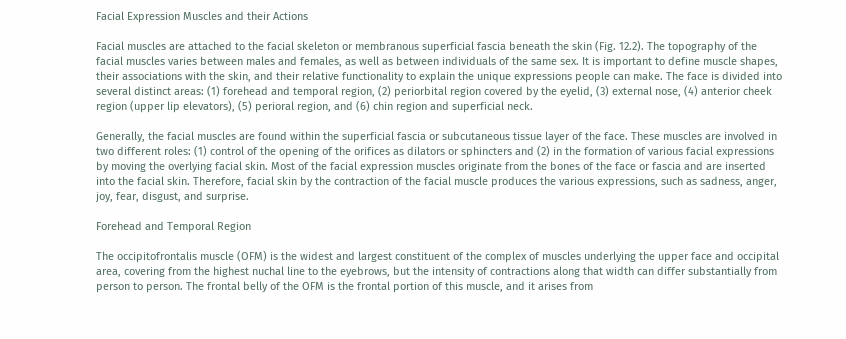Facial Expression Muscles and their Actions

Facial muscles are attached to the facial skeleton or membranous superficial fascia beneath the skin (Fig. 12.2). The topography of the facial muscles varies between males and females, as well as between individuals of the same sex. It is important to define muscle shapes, their associations with the skin, and their relative functionality to explain the unique expressions people can make. The face is divided into several distinct areas: (1) forehead and temporal region, (2) periorbital region covered by the eyelid, (3) external nose, (4) anterior cheek region (upper lip elevators), (5) perioral region, and (6) chin region and superficial neck.

Generally, the facial muscles are found within the superficial fascia or subcutaneous tissue layer of the face. These muscles are involved in two different roles: (1) control of the opening of the orifices as dilators or sphincters and (2) in the formation of various facial expressions by moving the overlying facial skin. Most of the facial expression muscles originate from the bones of the face or fascia and are inserted into the facial skin. Therefore, facial skin by the contraction of the facial muscle produces the various expressions, such as sadness, anger, joy, fear, disgust, and surprise.

Forehead and Temporal Region

The occipitofrontalis muscle (OFM) is the widest and largest constituent of the complex of muscles underlying the upper face and occipital area, covering from the highest nuchal line to the eyebrows, but the intensity of contractions along that width can differ substantially from person to person. The frontal belly of the OFM is the frontal portion of this muscle, and it arises from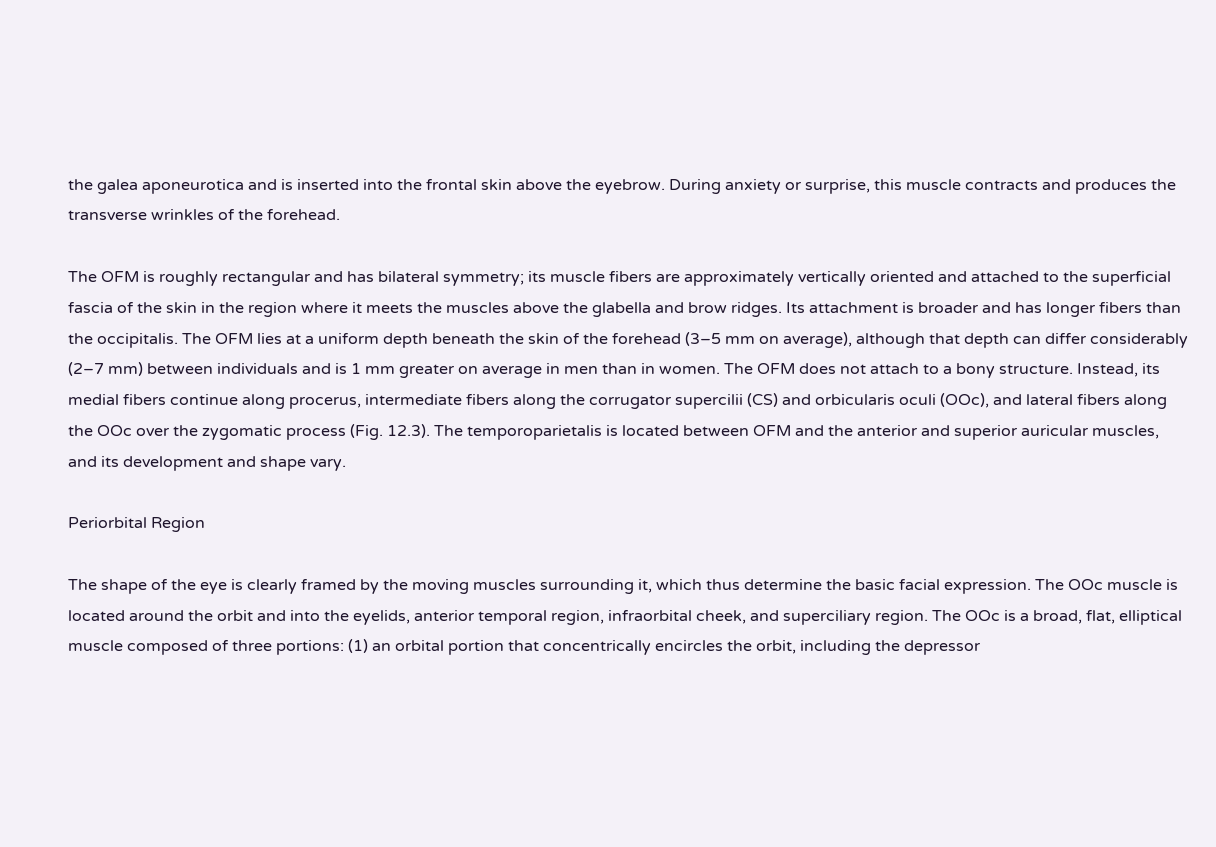the galea aponeurotica and is inserted into the frontal skin above the eyebrow. During anxiety or surprise, this muscle contracts and produces the transverse wrinkles of the forehead.

The OFM is roughly rectangular and has bilateral symmetry; its muscle fibers are approximately vertically oriented and attached to the superficial fascia of the skin in the region where it meets the muscles above the glabella and brow ridges. Its attachment is broader and has longer fibers than the occipitalis. The OFM lies at a uniform depth beneath the skin of the forehead (3–5 mm on average), although that depth can differ considerably (2–7 mm) between individuals and is 1 mm greater on average in men than in women. The OFM does not attach to a bony structure. Instead, its medial fibers continue along procerus, intermediate fibers along the corrugator supercilii (CS) and orbicularis oculi (OOc), and lateral fibers along the OOc over the zygomatic process (Fig. 12.3). The temporoparietalis is located between OFM and the anterior and superior auricular muscles, and its development and shape vary.

Periorbital Region

The shape of the eye is clearly framed by the moving muscles surrounding it, which thus determine the basic facial expression. The OOc muscle is located around the orbit and into the eyelids, anterior temporal region, infraorbital cheek, and superciliary region. The OOc is a broad, flat, elliptical muscle composed of three portions: (1) an orbital portion that concentrically encircles the orbit, including the depressor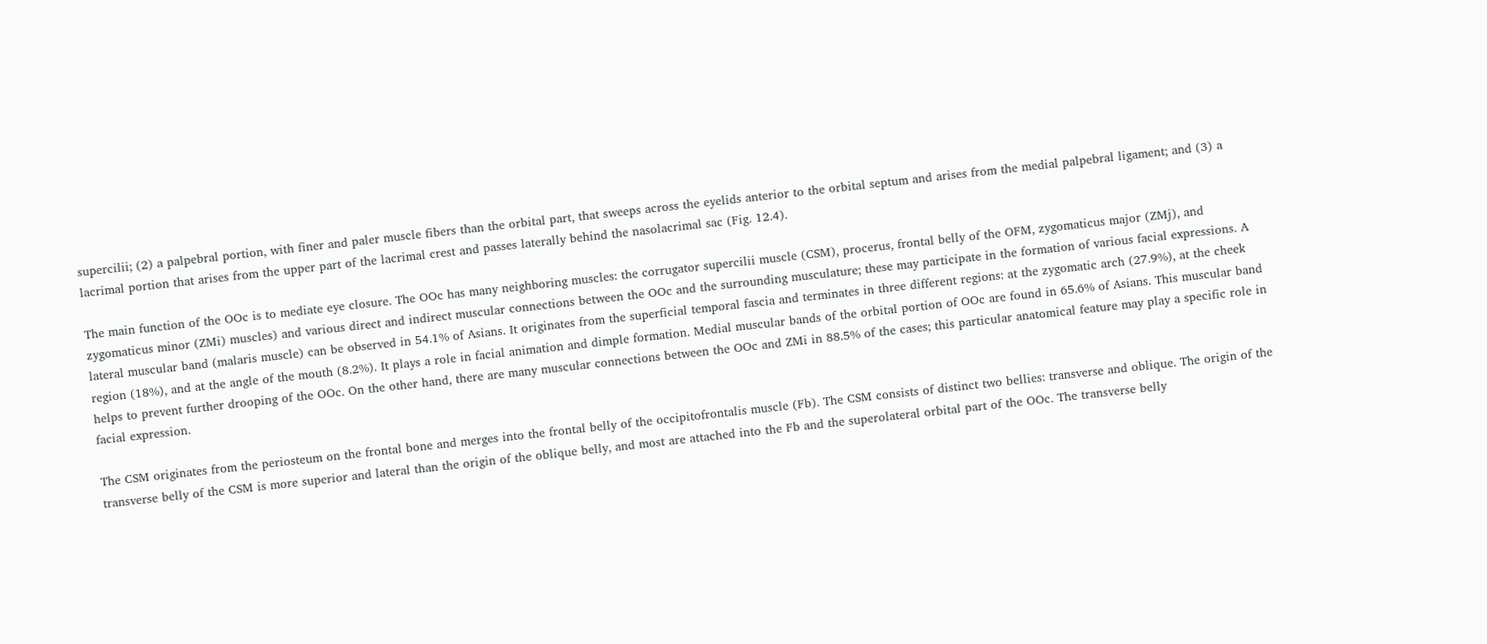supercilii; (2) a palpebral portion, with finer and paler muscle fibers than the orbital part, that sweeps across the eyelids anterior to the orbital septum and arises from the medial palpebral ligament; and (3) a lacrimal portion that arises from the upper part of the lacrimal crest and passes laterally behind the nasolacrimal sac (Fig. 12.4).

The main function of the OOc is to mediate eye closure. The OOc has many neighboring muscles: the corrugator supercilii muscle (CSM), procerus, frontal belly of the OFM, zygomaticus major (ZMj), and zygomaticus minor (ZMi) muscles) and various direct and indirect muscular connections between the OOc and the surrounding musculature; these may participate in the formation of various facial expressions. A lateral muscular band (malaris muscle) can be observed in 54.1% of Asians. It originates from the superficial temporal fascia and terminates in three different regions: at the zygomatic arch (27.9%), at the cheek region (18%), and at the angle of the mouth (8.2%). It plays a role in facial animation and dimple formation. Medial muscular bands of the orbital portion of OOc are found in 65.6% of Asians. This muscular band helps to prevent further drooping of the OOc. On the other hand, there are many muscular connections between the OOc and ZMi in 88.5% of the cases; this particular anatomical feature may play a specific role in facial expression.

The CSM originates from the periosteum on the frontal bone and merges into the frontal belly of the occipitofrontalis muscle (Fb). The CSM consists of distinct two bellies: transverse and oblique. The origin of the transverse belly of the CSM is more superior and lateral than the origin of the oblique belly, and most are attached into the Fb and the superolateral orbital part of the OOc. The transverse belly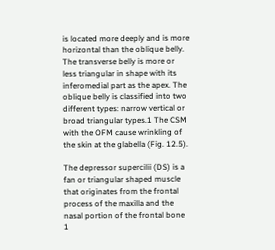is located more deeply and is more horizontal than the oblique belly. The transverse belly is more or less triangular in shape with its inferomedial part as the apex. The oblique belly is classified into two different types: narrow vertical or broad triangular types.1 The CSM with the OFM cause wrinkling of the skin at the glabella (Fig. 12.5).

The depressor supercilii (DS) is a fan or triangular shaped muscle that originates from the frontal process of the maxilla and the nasal portion of the frontal bone 1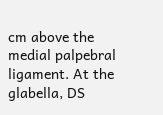cm above the medial palpebral ligament. At the glabella, DS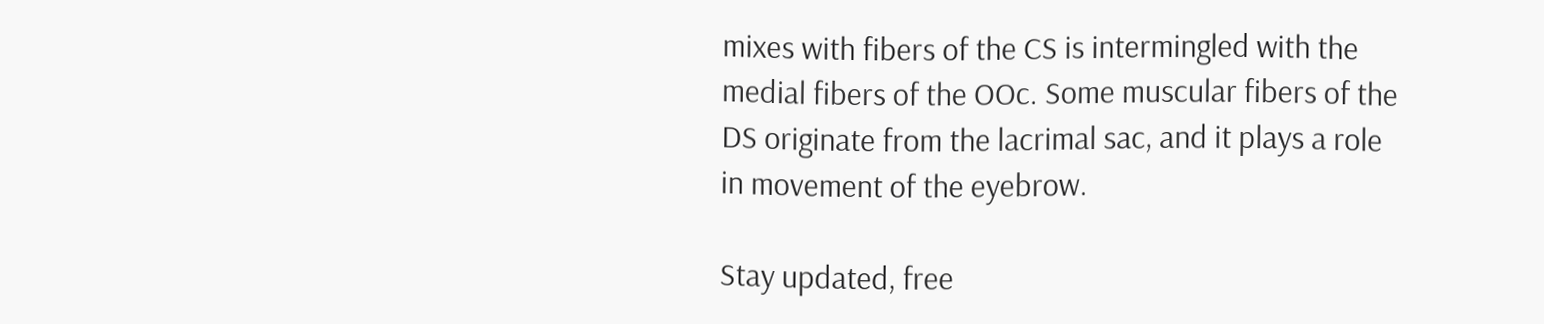mixes with fibers of the CS is intermingled with the medial fibers of the OOc. Some muscular fibers of the DS originate from the lacrimal sac, and it plays a role in movement of the eyebrow.

Stay updated, free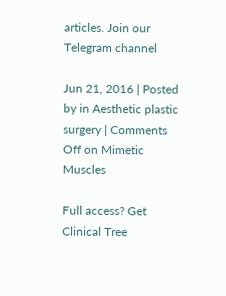articles. Join our Telegram channel

Jun 21, 2016 | Posted by in Aesthetic plastic surgery | Comments Off on Mimetic Muscles

Full access? Get Clinical Tree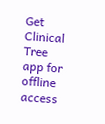Get Clinical Tree app for offline access